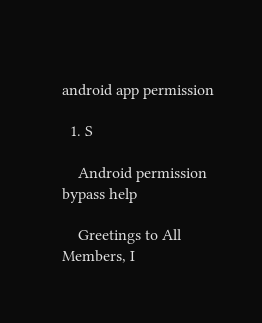android app permission

  1. S

    Android permission bypass help

    Greetings to All Members, I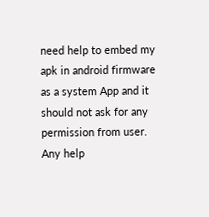need help to embed my apk in android firmware as a system App and it should not ask for any permission from user. Any help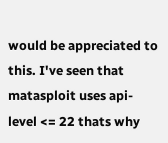would be appreciated to this. I've seen that matasploit uses api-level <= 22 thats why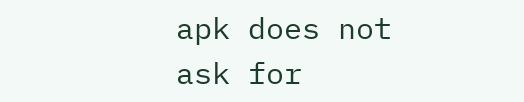apk does not ask for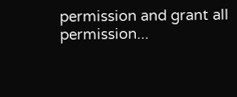permission and grant all permission...